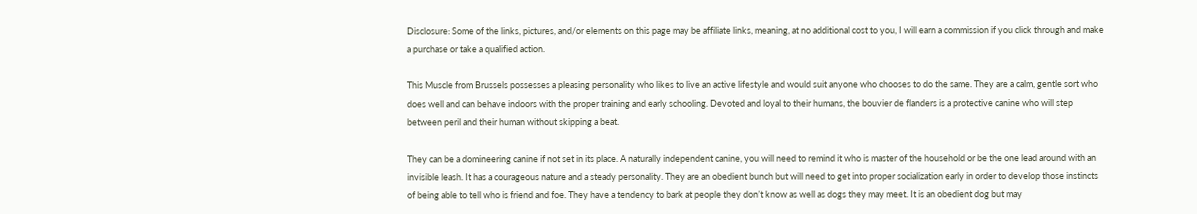Disclosure: Some of the links, pictures, and/or elements on this page may be affiliate links, meaning, at no additional cost to you, I will earn a commission if you click through and make a purchase or take a qualified action.

This Muscle from Brussels possesses a pleasing personality who likes to live an active lifestyle and would suit anyone who chooses to do the same. They are a calm, gentle sort who does well and can behave indoors with the proper training and early schooling. Devoted and loyal to their humans, the bouvier de flanders is a protective canine who will step between peril and their human without skipping a beat.

They can be a domineering canine if not set in its place. A naturally independent canine, you will need to remind it who is master of the household or be the one lead around with an invisible leash. It has a courageous nature and a steady personality. They are an obedient bunch but will need to get into proper socialization early in order to develop those instincts of being able to tell who is friend and foe. They have a tendency to bark at people they don’t know as well as dogs they may meet. It is an obedient dog but may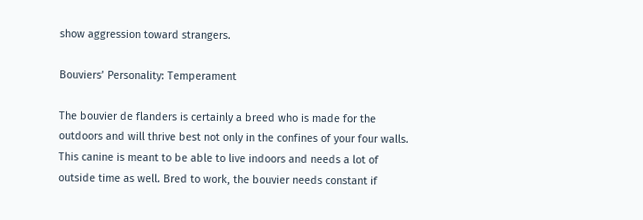show aggression toward strangers.

Bouviers’ Personality: Temperament

The bouvier de flanders is certainly a breed who is made for the outdoors and will thrive best not only in the confines of your four walls. This canine is meant to be able to live indoors and needs a lot of outside time as well. Bred to work, the bouvier needs constant if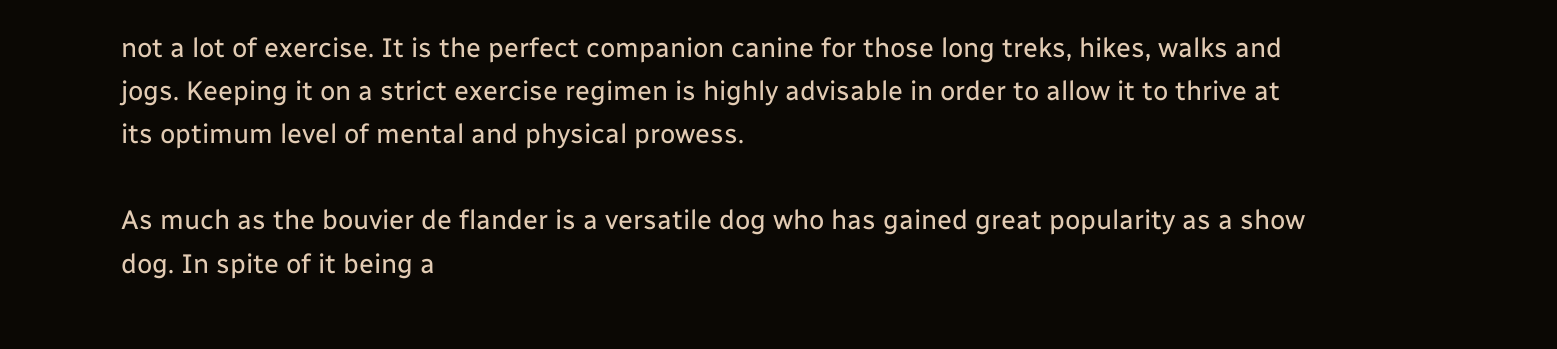not a lot of exercise. It is the perfect companion canine for those long treks, hikes, walks and jogs. Keeping it on a strict exercise regimen is highly advisable in order to allow it to thrive at its optimum level of mental and physical prowess.

As much as the bouvier de flander is a versatile dog who has gained great popularity as a show dog. In spite of it being a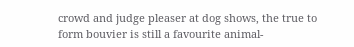crowd and judge pleaser at dog shows, the true to form bouvier is still a favourite animal-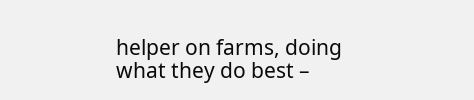helper on farms, doing what they do best –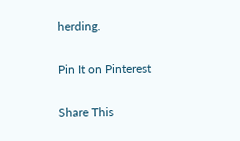herding.

Pin It on Pinterest

Share This